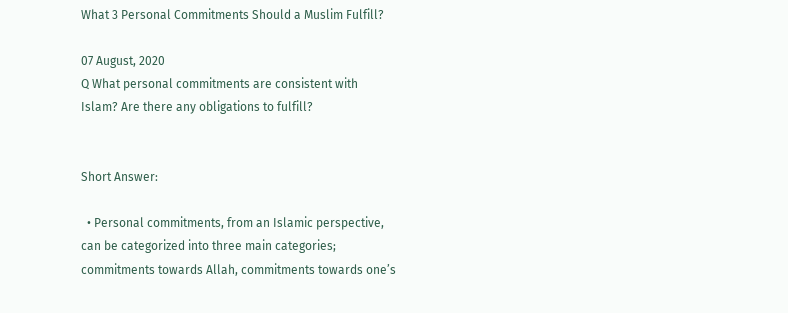What 3 Personal Commitments Should a Muslim Fulfill?

07 August, 2020
Q What personal commitments are consistent with Islam? Are there any obligations to fulfill?


Short Answer:

  • Personal commitments, from an Islamic perspective, can be categorized into three main categories; commitments towards Allah, commitments towards one’s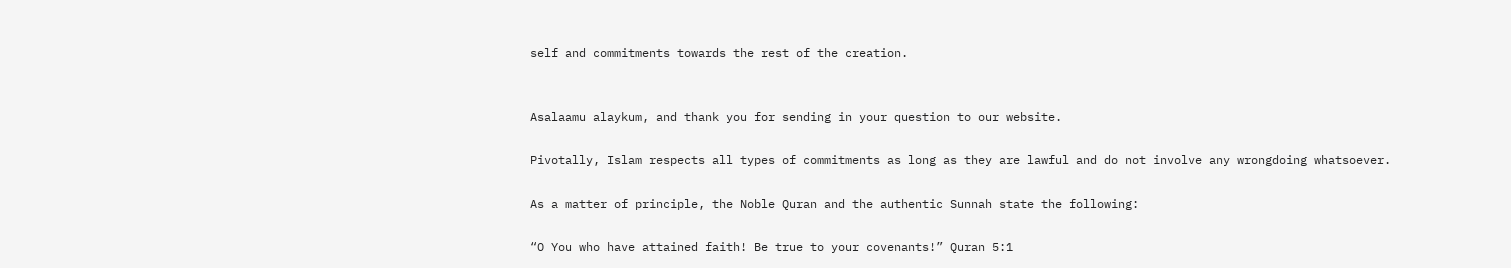self and commitments towards the rest of the creation.


Asalaamu alaykum, and thank you for sending in your question to our website.

Pivotally, Islam respects all types of commitments as long as they are lawful and do not involve any wrongdoing whatsoever.

As a matter of principle, the Noble Quran and the authentic Sunnah state the following:

“O You who have attained faith! Be true to your covenants!” Quran 5:1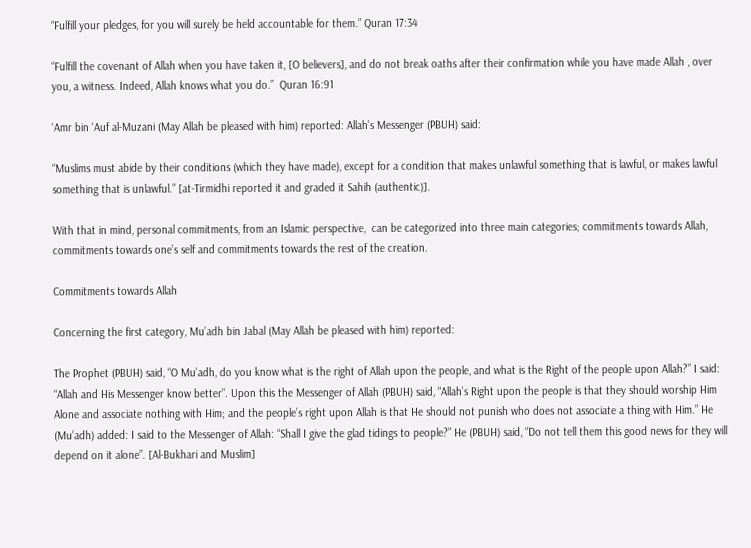“Fulfill your pledges, for you will surely be held accountable for them.” Quran 17:34

“Fulfill the covenant of Allah when you have taken it, [O believers], and do not break oaths after their confirmation while you have made Allah , over you, a witness. Indeed, Allah knows what you do.”  Quran 16:91

‘Amr bin ‘Auf al-Muzani (May Allah be pleased with him) reported: Allah’s Messenger (PBUH) said:

“Muslims must abide by their conditions (which they have made), except for a condition that makes unlawful something that is lawful, or makes lawful something that is unlawful.” [at-Tirmidhi reported it and graded it Sahih (authentic)].

With that in mind, personal commitments, from an Islamic perspective,  can be categorized into three main categories; commitments towards Allah, commitments towards one’s self and commitments towards the rest of the creation.

Commitments towards Allah

Concerning the first category, Mu’adh bin Jabal (May Allah be pleased with him) reported:

The Prophet (PBUH) said, “O Mu’adh, do you know what is the right of Allah upon the people, and what is the Right of the people upon Allah?” I said: “Allah and His Messenger know better”. Upon this the Messenger of Allah (PBUH) said, “Allah’s Right upon the people is that they should worship Him Alone and associate nothing with Him; and the people’s right upon Allah is that He should not punish who does not associate a thing with Him.” He (Mu’adh) added: I said to the Messenger of Allah: “Shall I give the glad tidings to people?” He (PBUH) said, “Do not tell them this good news for they will depend on it alone”. [Al-Bukhari and Muslim]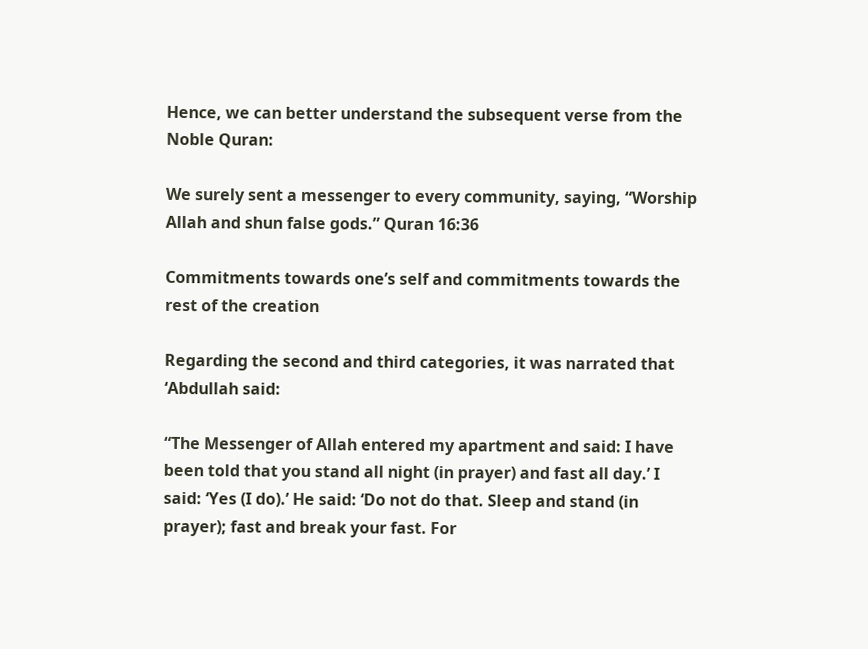Hence, we can better understand the subsequent verse from the Noble Quran:

We surely sent a messenger to every community, saying, “Worship Allah and shun false gods.” Quran 16:36

Commitments towards one’s self and commitments towards the rest of the creation

Regarding the second and third categories, it was narrated that ‘Abdullah said:

“The Messenger of Allah entered my apartment and said: I have been told that you stand all night (in prayer) and fast all day.’ I said: ‘Yes (I do).’ He said: ‘Do not do that. Sleep and stand (in prayer); fast and break your fast. For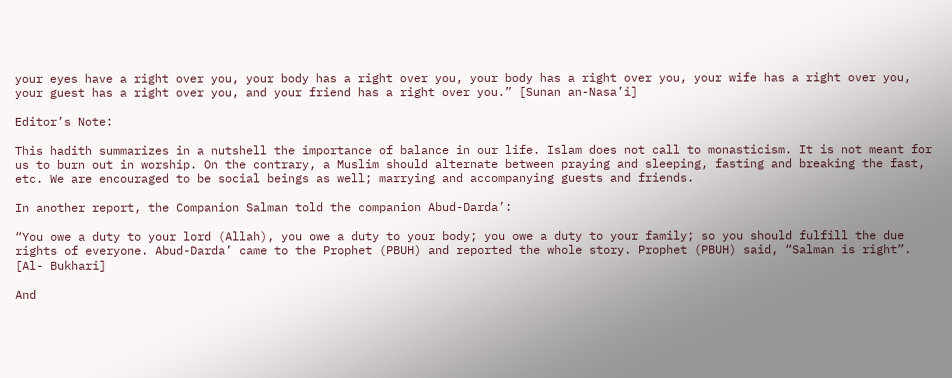your eyes have a right over you, your body has a right over you, your body has a right over you, your wife has a right over you, your guest has a right over you, and your friend has a right over you.” [Sunan an-Nasa’i]

Editor’s Note:

This hadith summarizes in a nutshell the importance of balance in our life. Islam does not call to monasticism. It is not meant for us to burn out in worship. On the contrary, a Muslim should alternate between praying and sleeping, fasting and breaking the fast, etc. We are encouraged to be social beings as well; marrying and accompanying guests and friends.

In another report, the Companion Salman told the companion Abud-Darda’:

“You owe a duty to your lord (Allah), you owe a duty to your body; you owe a duty to your family; so you should fulfill the due rights of everyone. Abud-Darda’ came to the Prophet (PBUH) and reported the whole story. Prophet (PBUH) said, “Salman is right”. [Al- Bukhari]

And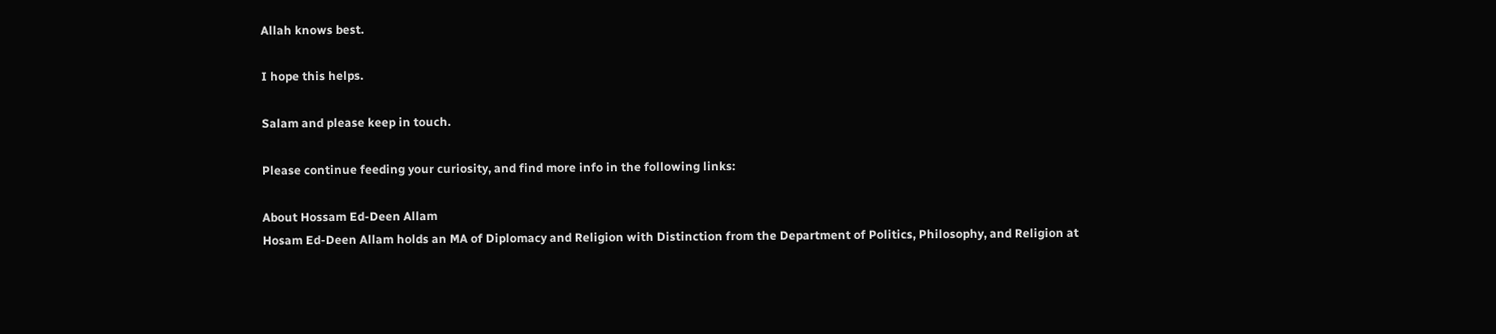Allah knows best.

I hope this helps.

Salam and please keep in touch.

Please continue feeding your curiosity, and find more info in the following links:

About Hossam Ed-Deen Allam
Hosam Ed-Deen Allam holds an MA of Diplomacy and Religion with Distinction from the Department of Politics, Philosophy, and Religion at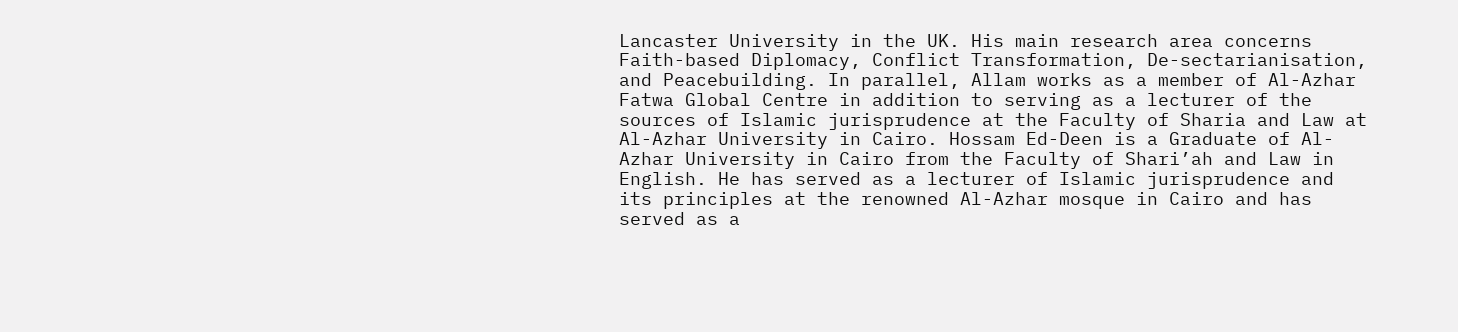Lancaster University in the UK. His main research area concerns Faith-based Diplomacy, Conflict Transformation, De-sectarianisation, and Peacebuilding. In parallel, Allam works as a member of Al-Azhar Fatwa Global Centre in addition to serving as a lecturer of the sources of Islamic jurisprudence at the Faculty of Sharia and Law at Al-Azhar University in Cairo. Hossam Ed-Deen is a Graduate of Al-Azhar University in Cairo from the Faculty of Shari’ah and Law in English. He has served as a lecturer of Islamic jurisprudence and its principles at the renowned Al-Azhar mosque in Cairo and has served as a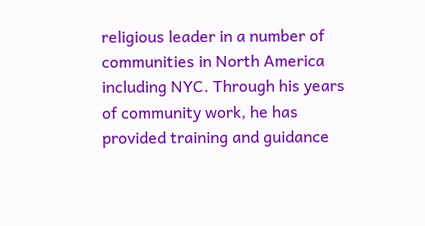religious leader in a number of communities in North America including NYC. Through his years of community work, he has provided training and guidance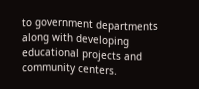to government departments along with developing educational projects and community centers.